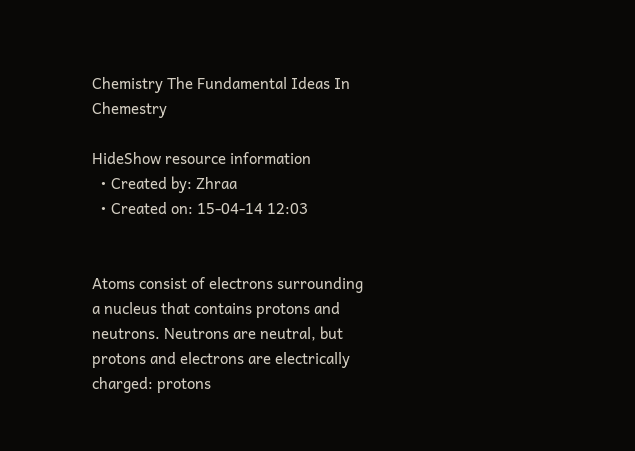Chemistry The Fundamental Ideas In Chemestry

HideShow resource information
  • Created by: Zhraa
  • Created on: 15-04-14 12:03


Atoms consist of electrons surrounding a nucleus that contains protons and neutrons. Neutrons are neutral, but protons and electrons are electrically charged: protons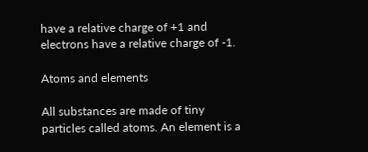have a relative charge of +1 and electrons have a relative charge of -1.

Atoms and elements

All substances are made of tiny particles called atoms. An element is a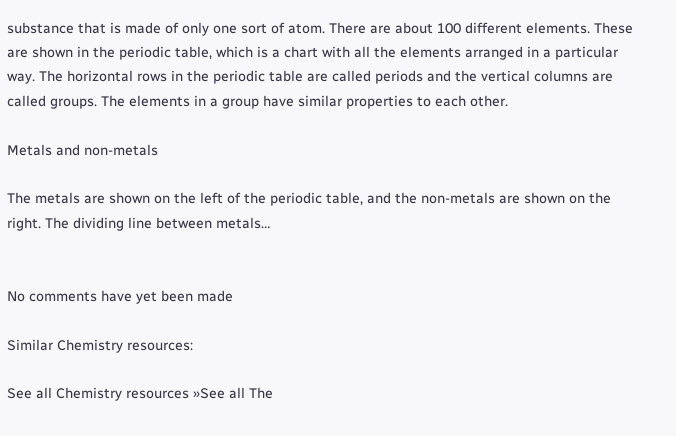substance that is made of only one sort of atom. There are about 100 different elements. These are shown in the periodic table, which is a chart with all the elements arranged in a particular way. The horizontal rows in the periodic table are called periods and the vertical columns are called groups. The elements in a group have similar properties to each other.

Metals and non-metals

The metals are shown on the left of the periodic table, and the non-metals are shown on the right. The dividing line between metals…


No comments have yet been made

Similar Chemistry resources:

See all Chemistry resources »See all The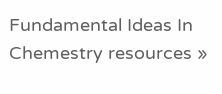Fundamental Ideas In Chemestry resources »